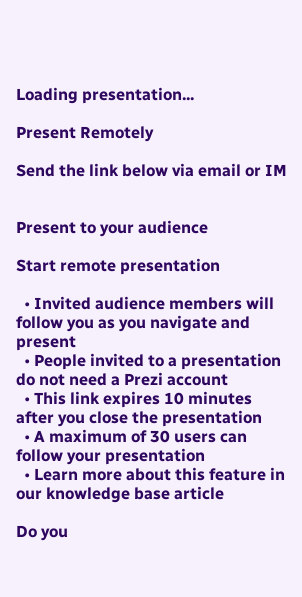Loading presentation...

Present Remotely

Send the link below via email or IM


Present to your audience

Start remote presentation

  • Invited audience members will follow you as you navigate and present
  • People invited to a presentation do not need a Prezi account
  • This link expires 10 minutes after you close the presentation
  • A maximum of 30 users can follow your presentation
  • Learn more about this feature in our knowledge base article

Do you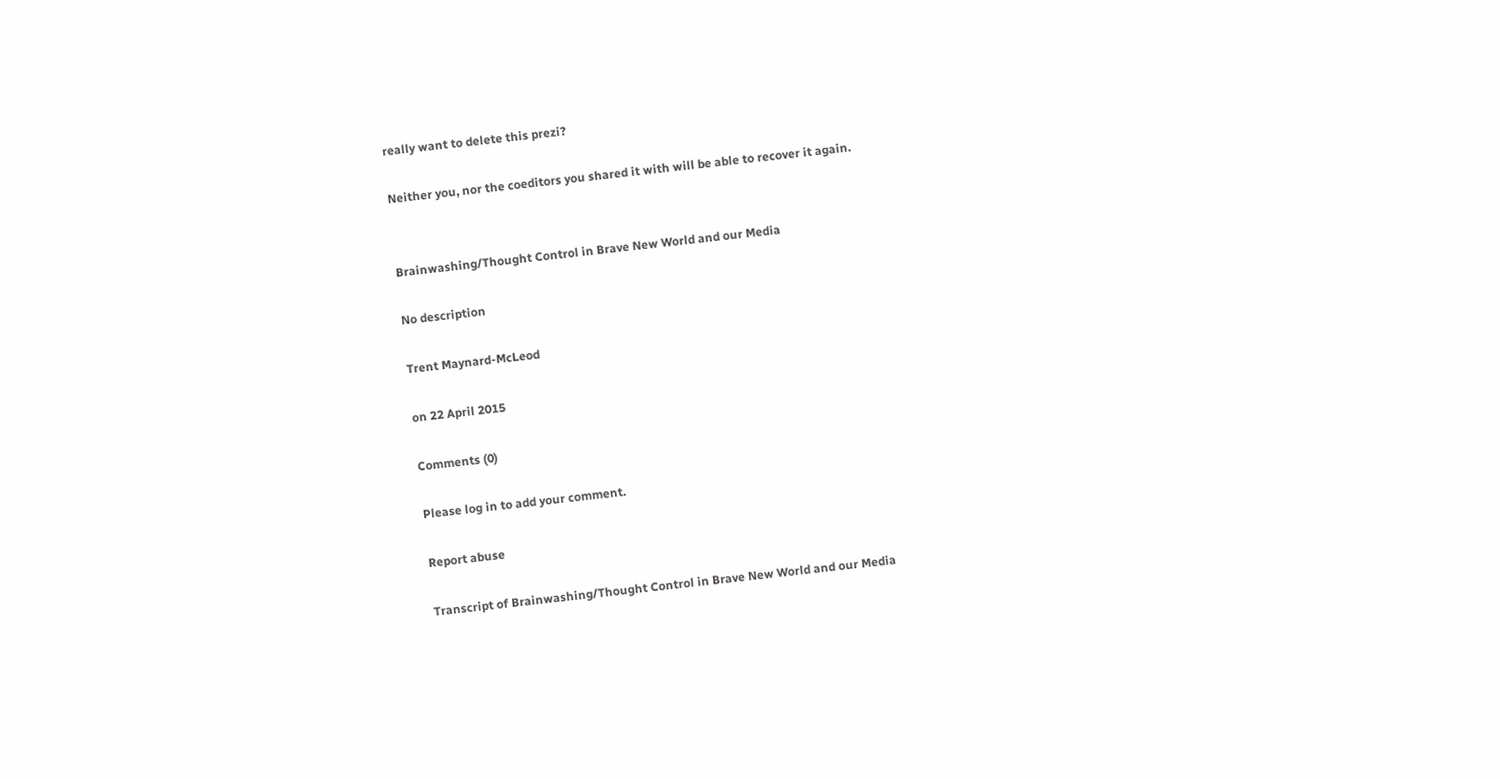really want to delete this prezi?

Neither you, nor the coeditors you shared it with will be able to recover it again.


Brainwashing/Thought Control in Brave New World and our Media

No description

Trent Maynard-McLeod

on 22 April 2015

Comments (0)

Please log in to add your comment.

Report abuse

Transcript of Brainwashing/Thought Control in Brave New World and our Media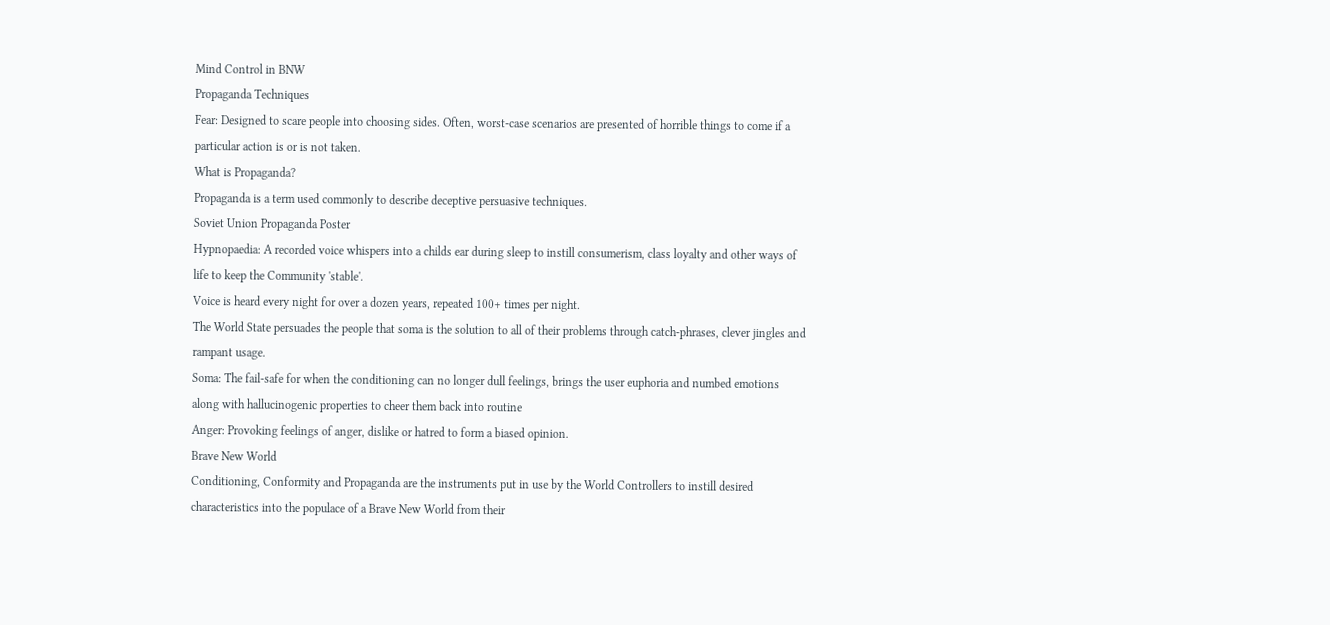Mind Control in BNW
Propaganda Techniques
Fear: Designed to scare people into choosing sides. Often, worst-case scenarios are presented of horrible things to come if a particular action is or is not taken.
What is Propaganda?
Propaganda is a term used commonly to describe deceptive persuasive techniques.
Soviet Union Propaganda Poster
Hypnopaedia: A recorded voice whispers into a childs ear during sleep to instill consumerism, class loyalty and other ways of life to keep the Community 'stable'.
Voice is heard every night for over a dozen years, repeated 100+ times per night.
The World State persuades the people that soma is the solution to all of their problems through catch-phrases, clever jingles and rampant usage.
Soma: The fail-safe for when the conditioning can no longer dull feelings, brings the user euphoria and numbed emotions along with hallucinogenic properties to cheer them back into routine
Anger: Provoking feelings of anger, dislike or hatred to form a biased opinion.
Brave New World
Conditioning, Conformity and Propaganda are the instruments put in use by the World Controllers to instill desired characteristics into the populace of a Brave New World from their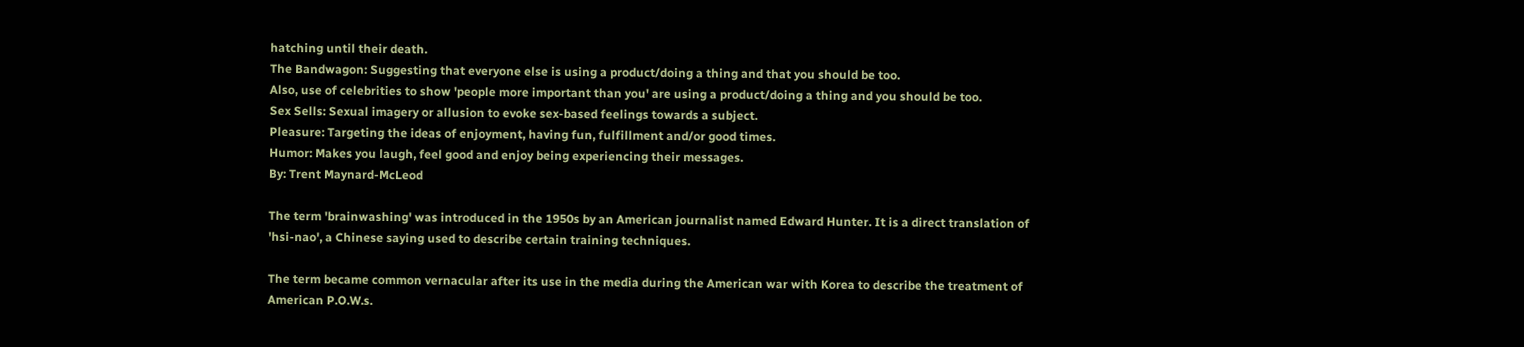hatching until their death.
The Bandwagon: Suggesting that everyone else is using a product/doing a thing and that you should be too.
Also, use of celebrities to show 'people more important than you' are using a product/doing a thing and you should be too.
Sex Sells: Sexual imagery or allusion to evoke sex-based feelings towards a subject.
Pleasure: Targeting the ideas of enjoyment, having fun, fulfillment and/or good times.
Humor: Makes you laugh, feel good and enjoy being experiencing their messages.
By: Trent Maynard-McLeod

The term 'brainwashing' was introduced in the 1950s by an American journalist named Edward Hunter. It is a direct translation of 'hsi-nao', a Chinese saying used to describe certain training techniques.

The term became common vernacular after its use in the media during the American war with Korea to describe the treatment of American P.O.W.s.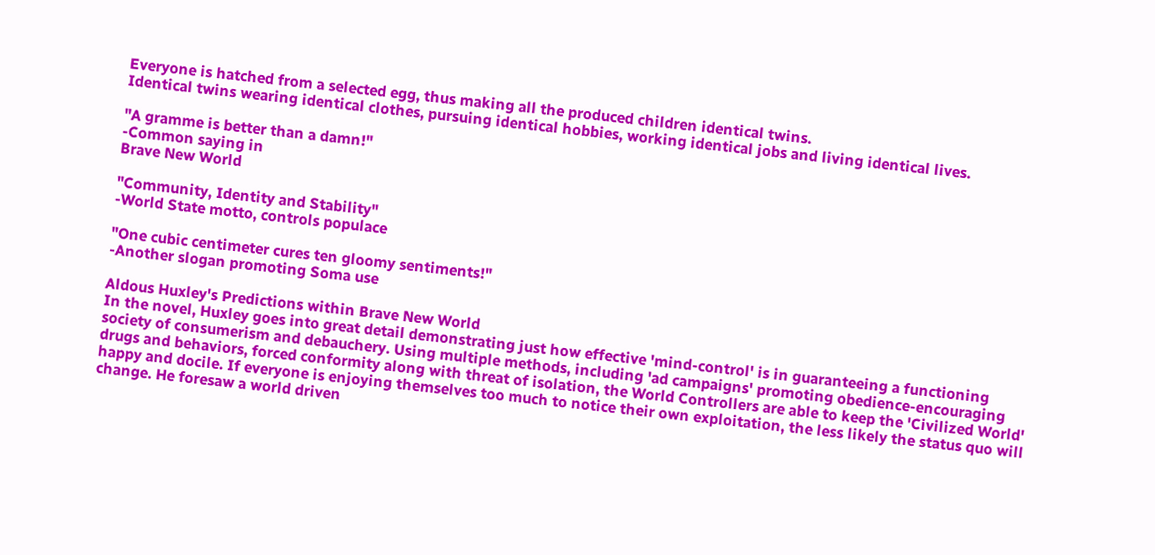Everyone is hatched from a selected egg, thus making all the produced children identical twins.
Identical twins wearing identical clothes, pursuing identical hobbies, working identical jobs and living identical lives.

"A gramme is better than a damn!"
-Common saying in
Brave New World

"Community, Identity and Stability"
-World State motto, controls populace

"One cubic centimeter cures ten gloomy sentiments!"
-Another slogan promoting Soma use

Aldous Huxley's Predictions within Brave New World
In the novel, Huxley goes into great detail demonstrating just how effective 'mind-control' is in guaranteeing a functioning society of consumerism and debauchery. Using multiple methods, including 'ad campaigns' promoting obedience-encouraging drugs and behaviors, forced conformity along with threat of isolation, the World Controllers are able to keep the 'Civilized World' happy and docile. If everyone is enjoying themselves too much to notice their own exploitation, the less likely the status quo will change. He foresaw a world driven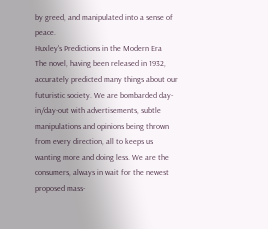by greed, and manipulated into a sense of peace.
Huxley's Predictions in the Modern Era
The novel, having been released in 1932, accurately predicted many things about our futuristic society. We are bombarded day-in/day-out with advertisements, subtle manipulations and opinions being thrown from every direction, all to keeps us wanting more and doing less. We are the consumers, always in wait for the newest proposed mass-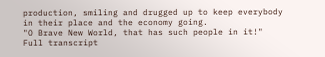production, smiling and drugged up to keep everybody in their place and the economy going.
"O Brave New World, that has such people in it!"
Full transcript